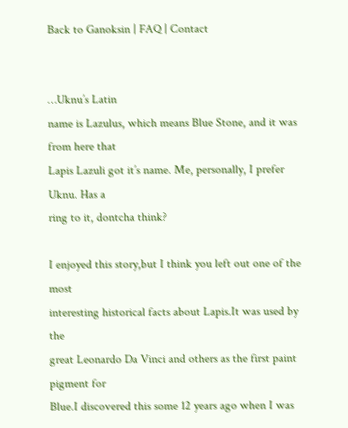Back to Ganoksin | FAQ | Contact


…Uknu’s Latin
name is Lazulus, which means Blue Stone, and it was from here that
Lapis Lazuli got it’s name. Me, personally, I prefer Uknu. Has a
ring to it, dontcha think?

I enjoyed this story,but I think you left out one of the most
interesting historical facts about Lapis.It was used by the
great Leonardo Da Vinci and others as the first paint pigment for
Blue.I discovered this some 12 years ago when I was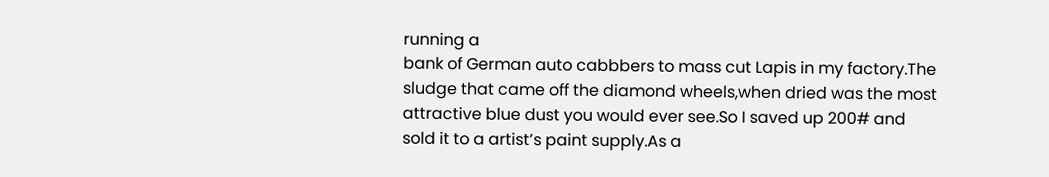running a
bank of German auto cabbbers to mass cut Lapis in my factory.The
sludge that came off the diamond wheels,when dried was the most
attractive blue dust you would ever see.So I saved up 200# and
sold it to a artist’s paint supply.As a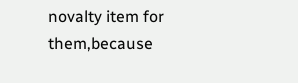novalty item for
them,because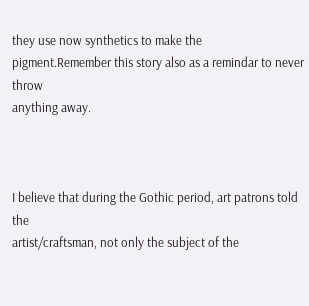they use now synthetics to make the
pigment.Remember this story also as a remindar to never throw
anything away.



I believe that during the Gothic period, art patrons told the
artist/craftsman, not only the subject of the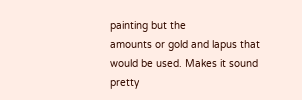painting but the
amounts or gold and lapus that would be used. Makes it sound
pretty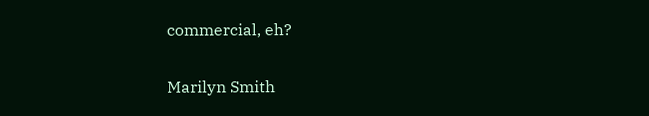commercial, eh?

Marilyn Smith